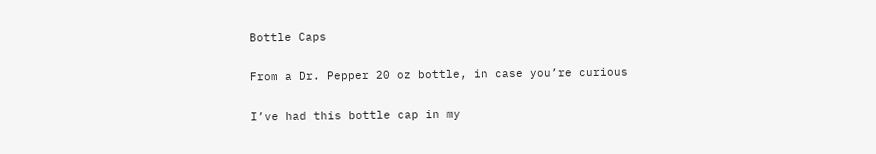Bottle Caps

From a Dr. Pepper 20 oz bottle, in case you’re curious

I’ve had this bottle cap in my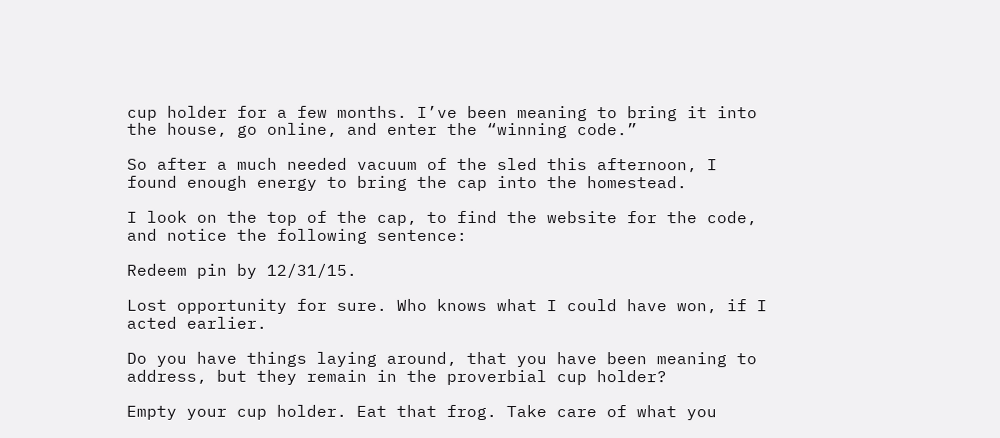cup holder for a few months. I’ve been meaning to bring it into the house, go online, and enter the “winning code.”

So after a much needed vacuum of the sled this afternoon, I found enough energy to bring the cap into the homestead.

I look on the top of the cap, to find the website for the code, and notice the following sentence:

Redeem pin by 12/31/15.

Lost opportunity for sure. Who knows what I could have won, if I acted earlier.

Do you have things laying around, that you have been meaning to address, but they remain in the proverbial cup holder?

Empty your cup holder. Eat that frog. Take care of what you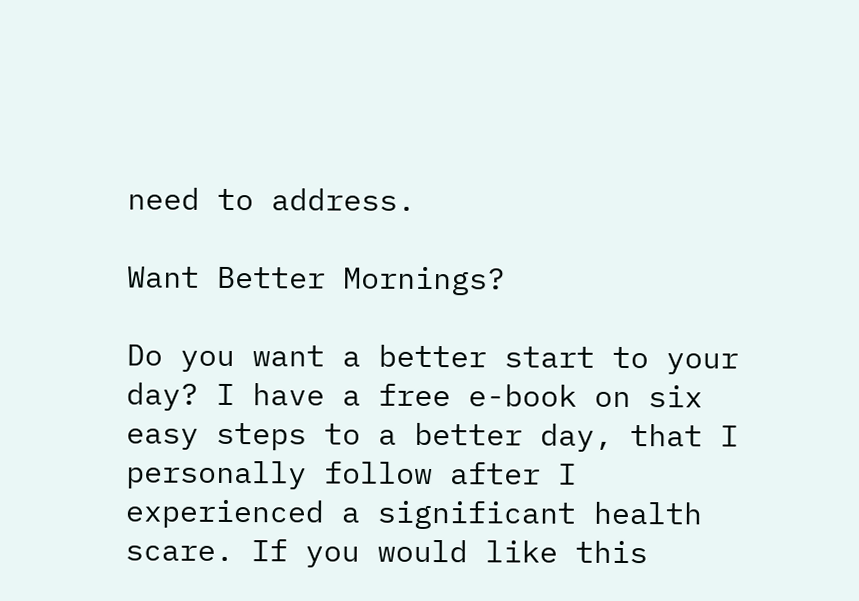need to address.

Want Better Mornings?

Do you want a better start to your day? I have a free e-book on six easy steps to a better day, that I personally follow after I experienced a significant health scare. If you would like this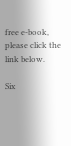free e-book, please click the link below.

Six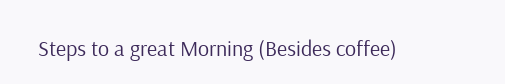Steps to a great Morning (Besides coffee)